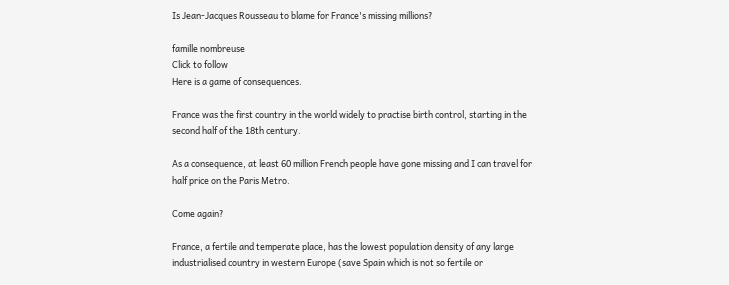Is Jean-Jacques Rousseau to blame for France's missing millions?

famille nombreuse
Click to follow
Here is a game of consequences.

France was the first country in the world widely to practise birth control, starting in the second half of the 18th century.

As a consequence, at least 60 million French people have gone missing and I can travel for half price on the Paris Metro.

Come again?

France, a fertile and temperate place, has the lowest population density of any large industrialised country in western Europe (save Spain which is not so fertile or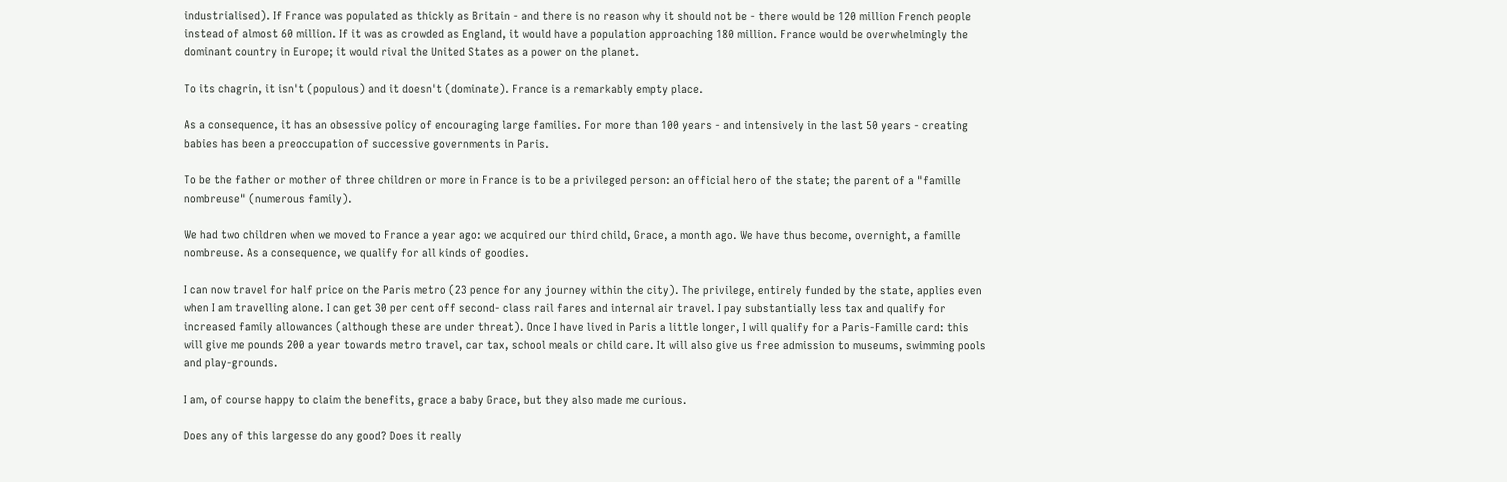industrialised). If France was populated as thickly as Britain - and there is no reason why it should not be - there would be 120 million French people instead of almost 60 million. If it was as crowded as England, it would have a population approaching 180 million. France would be overwhelmingly the dominant country in Europe; it would rival the United States as a power on the planet.

To its chagrin, it isn't (populous) and it doesn't (dominate). France is a remarkably empty place.

As a consequence, it has an obsessive policy of encouraging large families. For more than 100 years - and intensively in the last 50 years - creating babies has been a preoccupation of successive governments in Paris.

To be the father or mother of three children or more in France is to be a privileged person: an official hero of the state; the parent of a "famille nombreuse" (numerous family).

We had two children when we moved to France a year ago: we acquired our third child, Grace, a month ago. We have thus become, overnight, a famille nombreuse. As a consequence, we qualify for all kinds of goodies.

I can now travel for half price on the Paris metro (23 pence for any journey within the city). The privilege, entirely funded by the state, applies even when I am travelling alone. I can get 30 per cent off second- class rail fares and internal air travel. I pay substantially less tax and qualify for increased family allowances (although these are under threat). Once I have lived in Paris a little longer, I will qualify for a Paris-Famille card: this will give me pounds 200 a year towards metro travel, car tax, school meals or child care. It will also give us free admission to museums, swimming pools and play-grounds.

I am, of course happy to claim the benefits, grace a baby Grace, but they also made me curious.

Does any of this largesse do any good? Does it really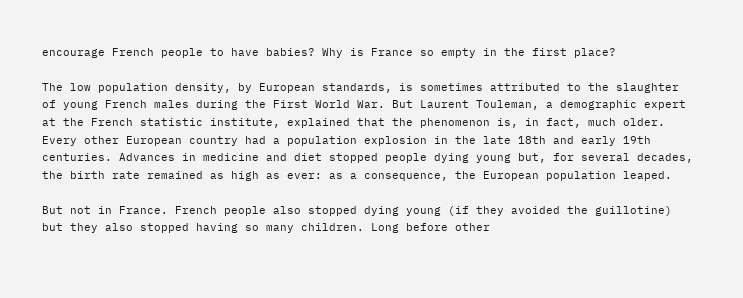encourage French people to have babies? Why is France so empty in the first place?

The low population density, by European standards, is sometimes attributed to the slaughter of young French males during the First World War. But Laurent Touleman, a demographic expert at the French statistic institute, explained that the phenomenon is, in fact, much older. Every other European country had a population explosion in the late 18th and early 19th centuries. Advances in medicine and diet stopped people dying young but, for several decades, the birth rate remained as high as ever: as a consequence, the European population leaped.

But not in France. French people also stopped dying young (if they avoided the guillotine) but they also stopped having so many children. Long before other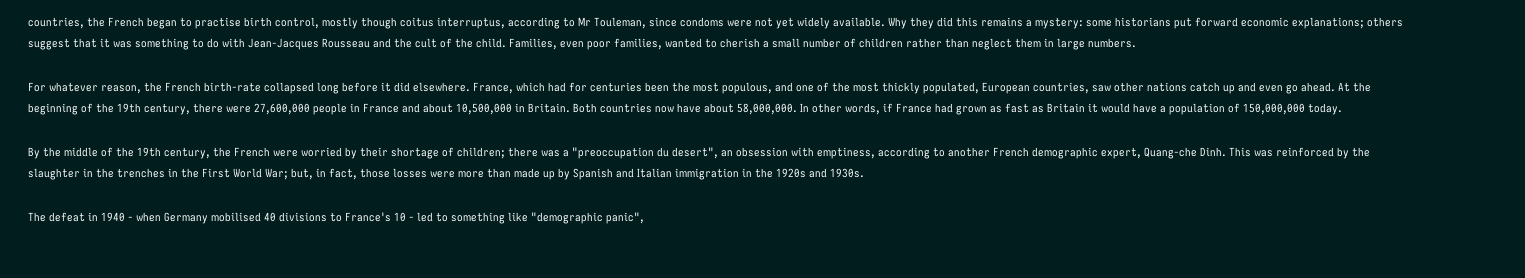countries, the French began to practise birth control, mostly though coitus interruptus, according to Mr Touleman, since condoms were not yet widely available. Why they did this remains a mystery: some historians put forward economic explanations; others suggest that it was something to do with Jean-Jacques Rousseau and the cult of the child. Families, even poor families, wanted to cherish a small number of children rather than neglect them in large numbers.

For whatever reason, the French birth-rate collapsed long before it did elsewhere. France, which had for centuries been the most populous, and one of the most thickly populated, European countries, saw other nations catch up and even go ahead. At the beginning of the 19th century, there were 27,600,000 people in France and about 10,500,000 in Britain. Both countries now have about 58,000,000. In other words, if France had grown as fast as Britain it would have a population of 150,000,000 today.

By the middle of the 19th century, the French were worried by their shortage of children; there was a "preoccupation du desert", an obsession with emptiness, according to another French demographic expert, Quang-che Dinh. This was reinforced by the slaughter in the trenches in the First World War; but, in fact, those losses were more than made up by Spanish and Italian immigration in the 1920s and 1930s.

The defeat in 1940 - when Germany mobilised 40 divisions to France's 10 - led to something like "demographic panic",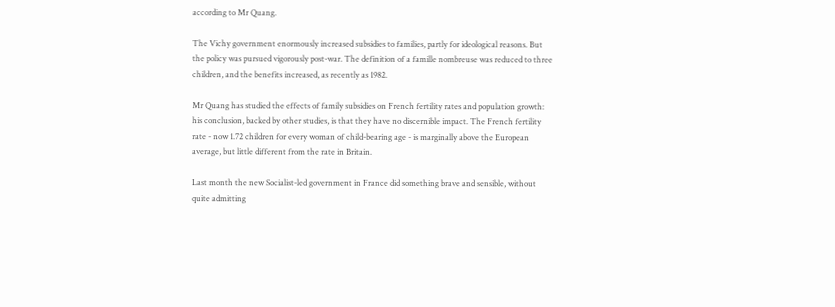according to Mr Quang.

The Vichy government enormously increased subsidies to families, partly for ideological reasons. But the policy was pursued vigorously post-war. The definition of a famille nombreuse was reduced to three children, and the benefits increased, as recently as 1982.

Mr Quang has studied the effects of family subsidies on French fertility rates and population growth: his conclusion, backed by other studies, is that they have no discernible impact. The French fertility rate - now 1.72 children for every woman of child-bearing age - is marginally above the European average, but little different from the rate in Britain.

Last month the new Socialist-led government in France did something brave and sensible, without quite admitting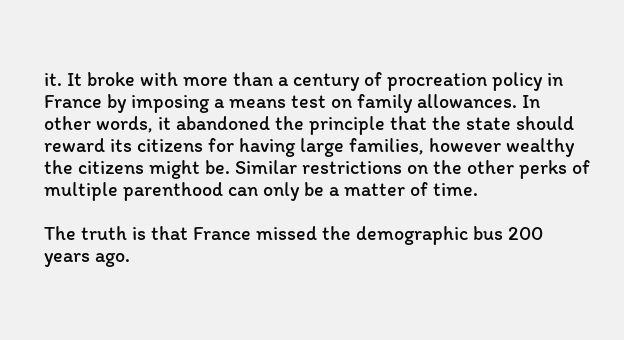it. It broke with more than a century of procreation policy in France by imposing a means test on family allowances. In other words, it abandoned the principle that the state should reward its citizens for having large families, however wealthy the citizens might be. Similar restrictions on the other perks of multiple parenthood can only be a matter of time.

The truth is that France missed the demographic bus 200 years ago.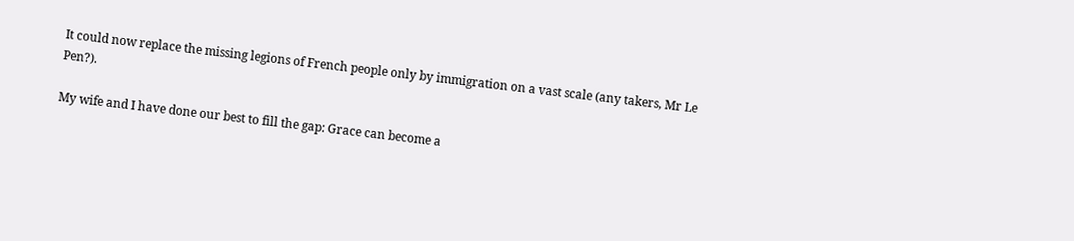It could now replace the missing legions of French people only by immigration on a vast scale (any takers, Mr Le Pen?).

My wife and I have done our best to fill the gap: Grace can become a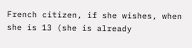French citizen, if she wishes, when she is 13 (she is already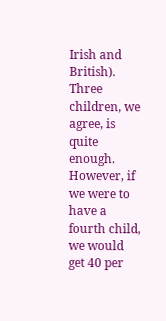Irish and British). Three children, we agree, is quite enough. However, if we were to have a fourth child, we would get 40 per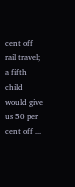cent off rail travel; a fifth child would give us 50 per cent off ...